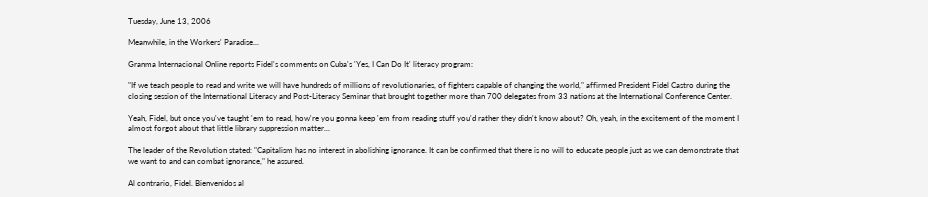Tuesday, June 13, 2006

Meanwhile, in the Workers' Paradise...

Granma Internacional Online reports Fidel's comments on Cuba's 'Yes, I Can Do It' literacy program:

"If we teach people to read and write we will have hundreds of millions of revolutionaries, of fighters capable of changing the world," affirmed President Fidel Castro during the closing session of the International Literacy and Post-Literacy Seminar that brought together more than 700 delegates from 33 nations at the International Conference Center.

Yeah, Fidel, but once you've taught 'em to read, how're you gonna keep 'em from reading stuff you'd rather they didn't know about? Oh, yeah, in the excitement of the moment I almost forgot about that little library suppression matter...

The leader of the Revolution stated: "Capitalism has no interest in abolishing ignorance. It can be confirmed that there is no will to educate people just as we can demonstrate that we want to and can combat ignorance," he assured.

Al contrario, Fidel. Bienvenidos al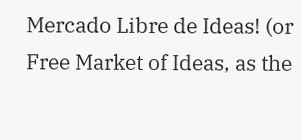Mercado Libre de Ideas! (or Free Market of Ideas, as the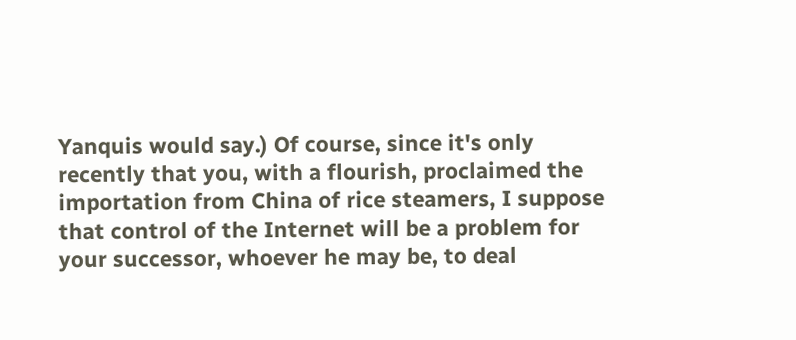Yanquis would say.) Of course, since it's only recently that you, with a flourish, proclaimed the importation from China of rice steamers, I suppose that control of the Internet will be a problem for your successor, whoever he may be, to deal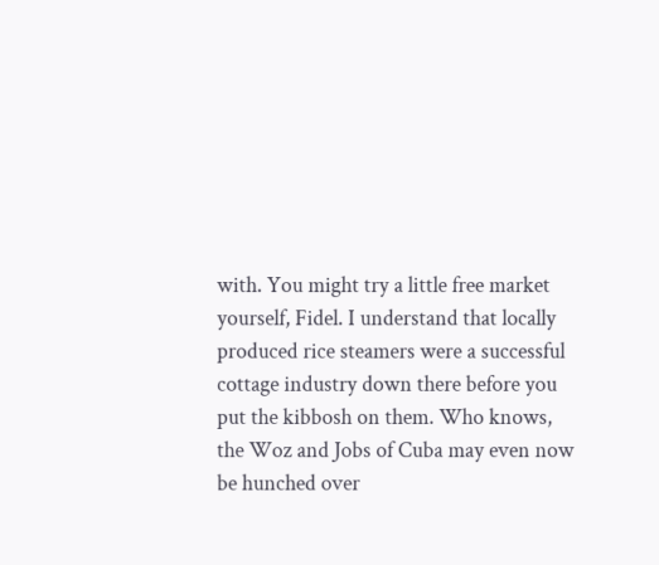with. You might try a little free market yourself, Fidel. I understand that locally produced rice steamers were a successful cottage industry down there before you put the kibbosh on them. Who knows, the Woz and Jobs of Cuba may even now be hunched over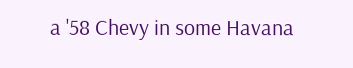a '58 Chevy in some Havana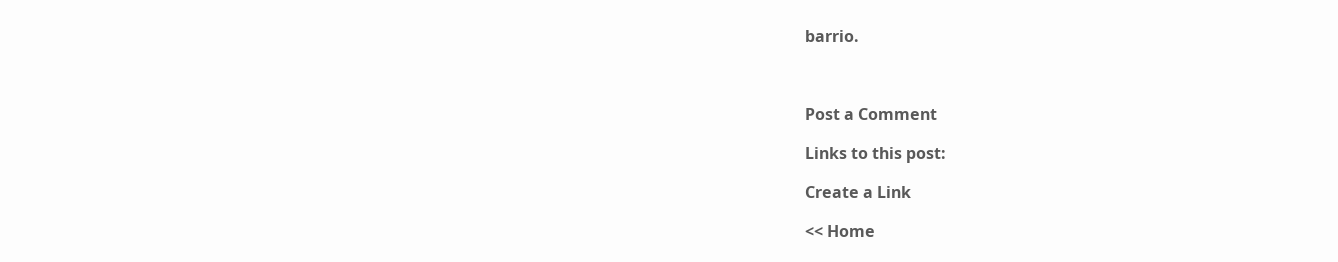barrio.



Post a Comment

Links to this post:

Create a Link

<< Home